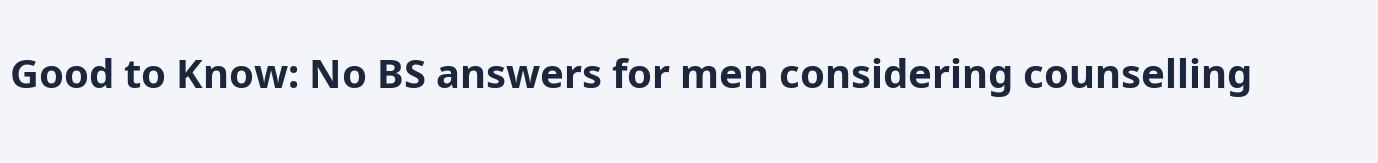Good to Know: No BS answers for men considering counselling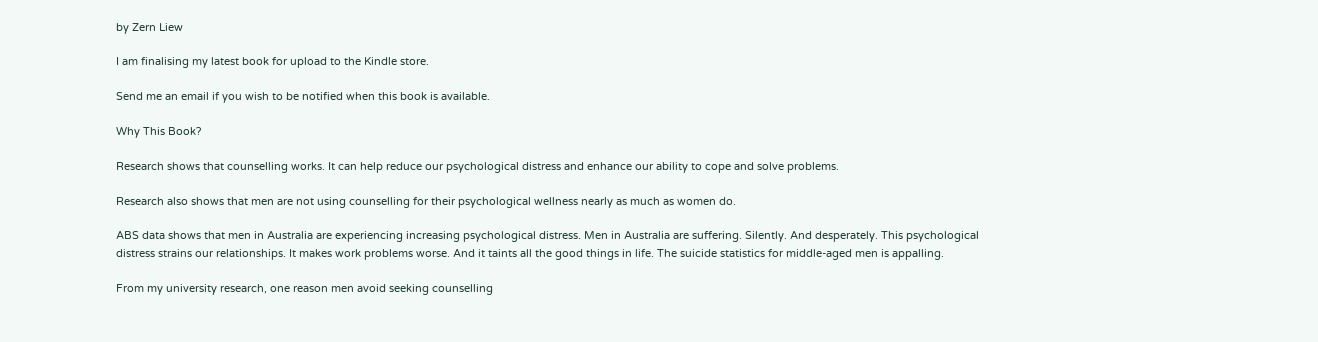by Zern Liew

I am finalising my latest book for upload to the Kindle store.

Send me an email if you wish to be notified when this book is available.

Why This Book?

Research shows that counselling works. It can help reduce our psychological distress and enhance our ability to cope and solve problems.

Research also shows that men are not using counselling for their psychological wellness nearly as much as women do.

ABS data shows that men in Australia are experiencing increasing psychological distress. Men in Australia are suffering. Silently. And desperately. This psychological distress strains our relationships. It makes work problems worse. And it taints all the good things in life. The suicide statistics for middle-aged men is appalling.

From my university research, one reason men avoid seeking counselling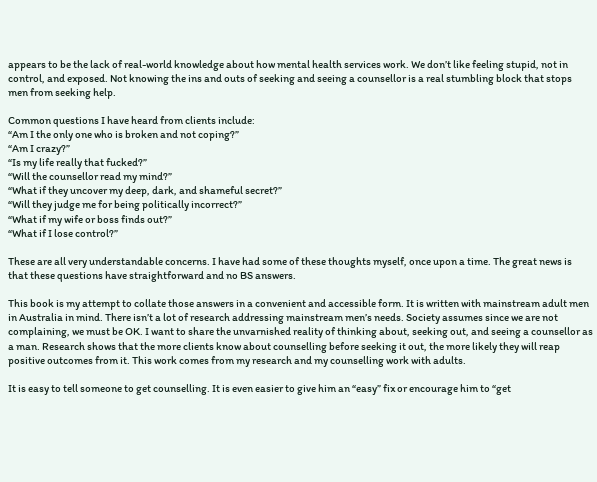appears to be the lack of real-world knowledge about how mental health services work. We don’t like feeling stupid, not in control, and exposed. Not knowing the ins and outs of seeking and seeing a counsellor is a real stumbling block that stops men from seeking help.

Common questions I have heard from clients include:
“Am I the only one who is broken and not coping?”
“Am I crazy?”
“Is my life really that fucked?”
“Will the counsellor read my mind?”
“What if they uncover my deep, dark, and shameful secret?”
“Will they judge me for being politically incorrect?”
“What if my wife or boss finds out?”
“What if I lose control?”

These are all very understandable concerns. I have had some of these thoughts myself, once upon a time. The great news is that these questions have straightforward and no BS answers.

This book is my attempt to collate those answers in a convenient and accessible form. It is written with mainstream adult men in Australia in mind. There isn’t a lot of research addressing mainstream men’s needs. Society assumes since we are not complaining, we must be OK. I want to share the unvarnished reality of thinking about, seeking out, and seeing a counsellor as a man. Research shows that the more clients know about counselling before seeking it out, the more likely they will reap positive outcomes from it. This work comes from my research and my counselling work with adults.

It is easy to tell someone to get counselling. It is even easier to give him an “easy” fix or encourage him to “get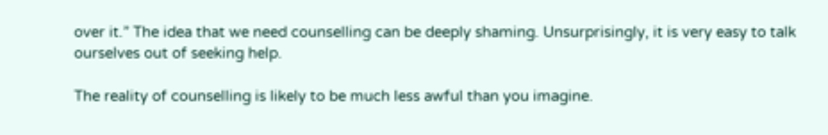over it.” The idea that we need counselling can be deeply shaming. Unsurprisingly, it is very easy to talk ourselves out of seeking help.

The reality of counselling is likely to be much less awful than you imagine.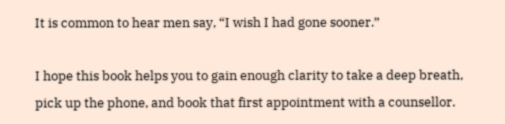It is common to hear men say, “I wish I had gone sooner.”

I hope this book helps you to gain enough clarity to take a deep breath, pick up the phone, and book that first appointment with a counsellor.